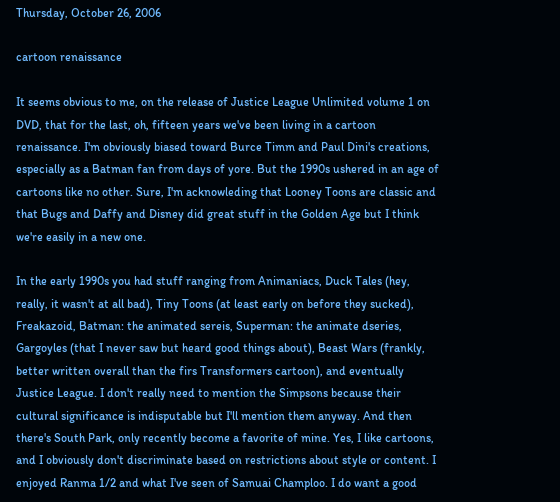Thursday, October 26, 2006

cartoon renaissance

It seems obvious to me, on the release of Justice League Unlimited volume 1 on DVD, that for the last, oh, fifteen years we've been living in a cartoon renaissance. I'm obviously biased toward Burce Timm and Paul Dini's creations, especially as a Batman fan from days of yore. But the 1990s ushered in an age of cartoons like no other. Sure, I'm acknowleding that Looney Toons are classic and that Bugs and Daffy and Disney did great stuff in the Golden Age but I think we're easily in a new one.

In the early 1990s you had stuff ranging from Animaniacs, Duck Tales (hey, really, it wasn't at all bad), Tiny Toons (at least early on before they sucked), Freakazoid, Batman: the animated sereis, Superman: the animate dseries, Gargoyles (that I never saw but heard good things about), Beast Wars (frankly, better written overall than the firs Transformers cartoon), and eventually Justice League. I don't really need to mention the Simpsons because their cultural significance is indisputable but I'll mention them anyway. And then there's South Park, only recently become a favorite of mine. Yes, I like cartoons, and I obviously don't discriminate based on restrictions about style or content. I enjoyed Ranma 1/2 and what I've seen of Samuai Champloo. I do want a good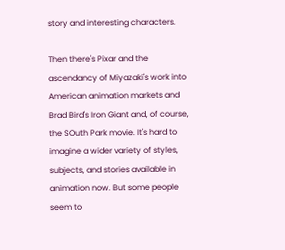story and interesting characters.

Then there's Pixar and the ascendancy of Miyazaki's work into American animation markets and Brad Bird's Iron Giant and, of course, the SOuth Park movie. It's hard to imagine a wider variety of styles, subjects, and stories available in animation now. But some people seem to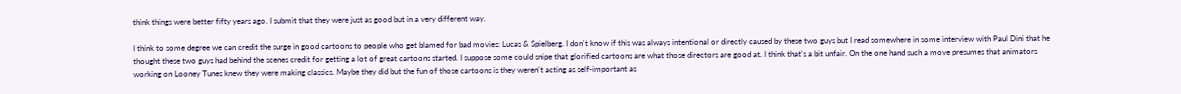think things were better fifty years ago. I submit that they were just as good but in a very different way.

I think to some degree we can credit the surge in good cartoons to people who get blamed for bad movies: Lucas & Spielberg. I don't know if this was always intentional or directly caused by these two guys but I read somewhere in some interview with Paul Dini that he thought these two guys had behind the scenes credit for getting a lot of great cartoons started. I suppose some could snipe that glorified cartoons are what those directors are good at. I think that's a bit unfair. On the one hand such a move presumes that animators working on Looney Tunes knew they were making classics. Maybe they did but the fun of those cartoons is they weren't acting as self-important as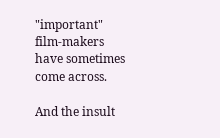"important" film-makers have sometimes come across.

And the insult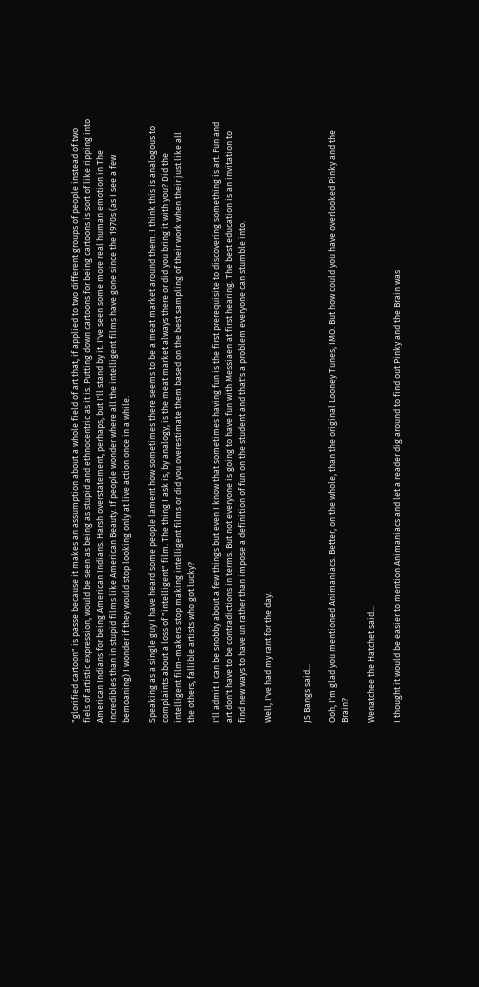"glorified cartoon" is passe because it makes an assumption about a whole field of art that, if applied to two different groups of people instead of two fiels of artistic expression, would be seen as being as stupid and ethnocentric as it is. Putting down cartoons for being cartoons is sort of like ripping into American Indians for being American Indians. Harsh overstatement, perhaps, but I'll stand by it. I've seen some more real human emotion in The Incredibles than in stupid films like American Beauty. If people wonder where all the intelligent films have gone since the 1970s (as I see a few bemoaning) I wonder if they would stop looking only at live action once in a while.

Speaking as a single guy I have heard some people lament how sometimes there seems to be a meat market around them. I think this is analogous to complaints about a loss of "intelligent" film. The thing I ask is, by analogy, is the meat market always there or did you bring it with you? Did the intelligent film-makers stop making intelligent films or did you overestimate them based on the best sampling of their work when their just like all the others, fallible artists who got lucky?

I'll admit I can be snobby about a few things but even I know that sometimes having fun is the first prerequisite to discovering something is art. Fun and art don't have to be contradictions in terms. But not everyone is going to have fun with Messiaen at first hearing. The best education is an invitation to find new ways to have un rather than impose a definition of fun on the student and that's a problem everyone can stumble into.

Well, I've had my rant for the day.


JS Bangs said...

Ooh, I'm glad you mentioned Animaniacs. Better, on the whole, than the original Looney Tunes, IMO. But how could you have overlooked Pinky and the Brain?

Wenatchee the Hatchet said...

I thought it would be easier to mention Animaniacs and let a reader dig around to find out Pinky and the Brain was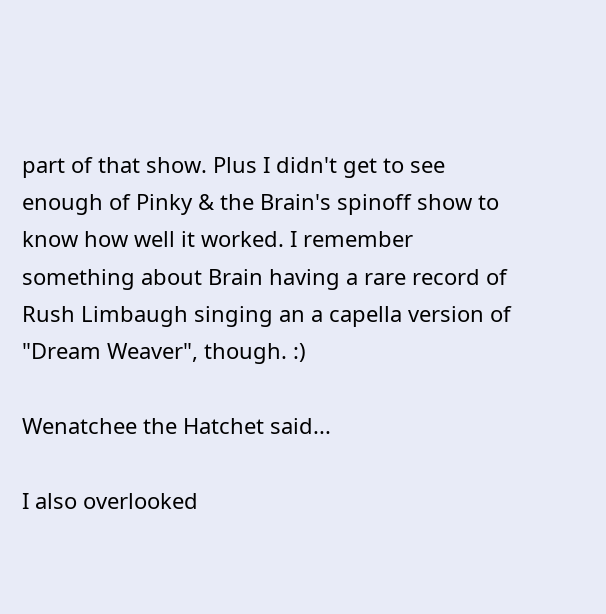part of that show. Plus I didn't get to see enough of Pinky & the Brain's spinoff show to know how well it worked. I remember something about Brain having a rare record of Rush Limbaugh singing an a capella version of "Dream Weaver", though. :)

Wenatchee the Hatchet said...

I also overlooked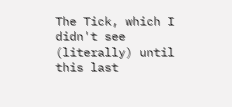The Tick, which I didn't see (literally) until this last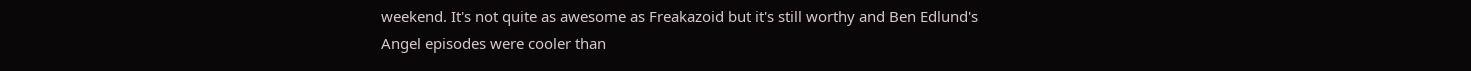weekend. It's not quite as awesome as Freakazoid but it's still worthy and Ben Edlund's Angel episodes were cooler than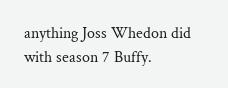anything Joss Whedon did with season 7 Buffy.